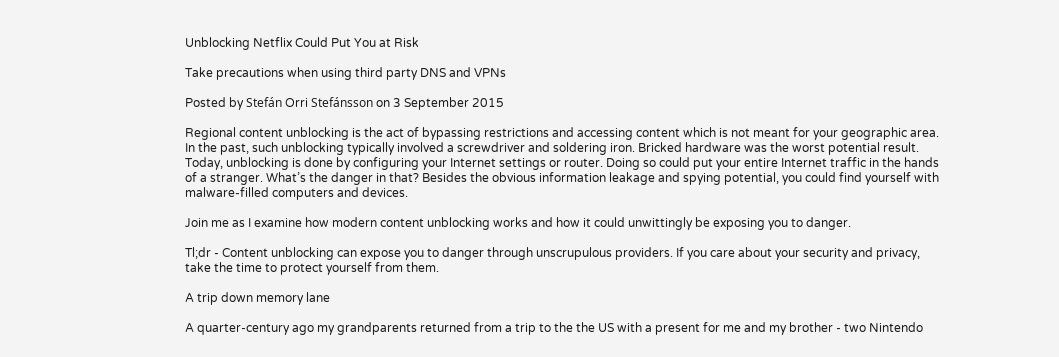Unblocking Netflix Could Put You at Risk

Take precautions when using third party DNS and VPNs

Posted by Stefán Orri Stefánsson on 3 September 2015

Regional content unblocking is the act of bypassing restrictions and accessing content which is not meant for your geographic area. In the past, such unblocking typically involved a screwdriver and soldering iron. Bricked hardware was the worst potential result. Today, unblocking is done by configuring your Internet settings or router. Doing so could put your entire Internet traffic in the hands of a stranger. What’s the danger in that? Besides the obvious information leakage and spying potential, you could find yourself with malware-filled computers and devices.

Join me as I examine how modern content unblocking works and how it could unwittingly be exposing you to danger.

Tl;dr - Content unblocking can expose you to danger through unscrupulous providers. If you care about your security and privacy, take the time to protect yourself from them.

A trip down memory lane

A quarter-century ago my grandparents returned from a trip to the the US with a present for me and my brother - two Nintendo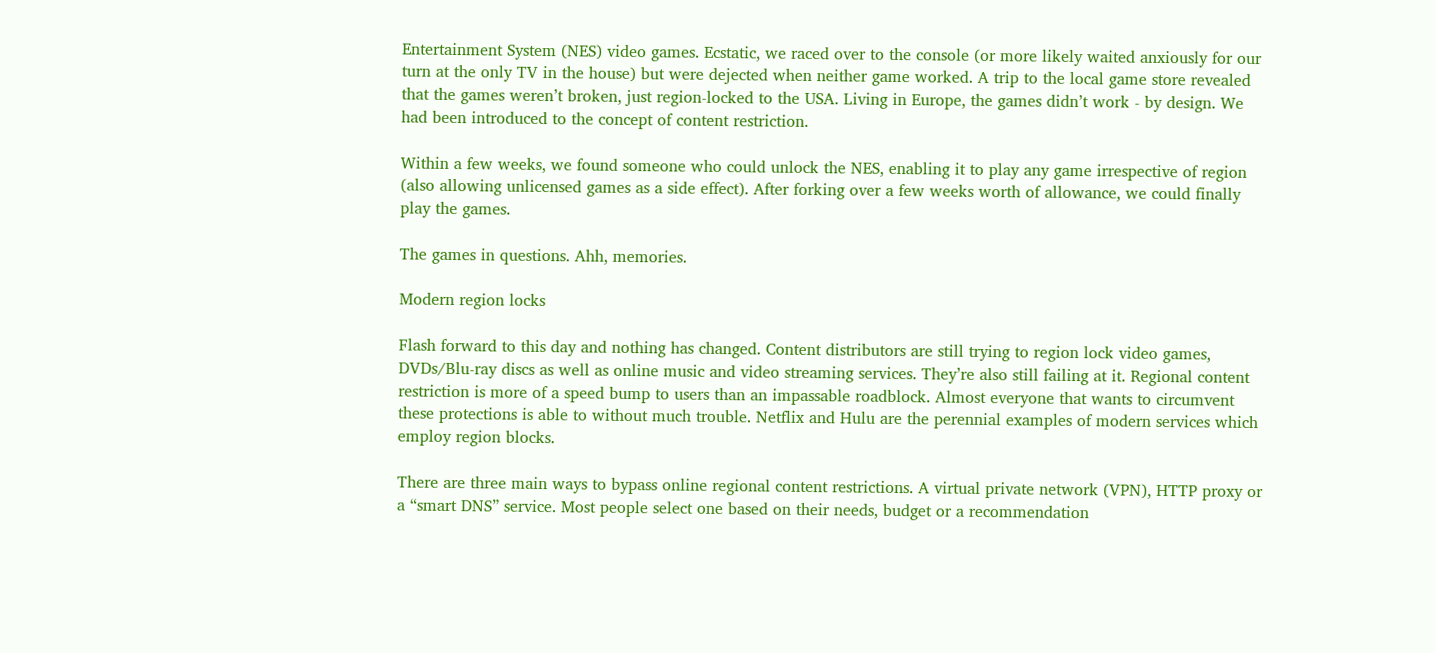Entertainment System (NES) video games. Ecstatic, we raced over to the console (or more likely waited anxiously for our turn at the only TV in the house) but were dejected when neither game worked. A trip to the local game store revealed that the games weren’t broken, just region-locked to the USA. Living in Europe, the games didn’t work - by design. We had been introduced to the concept of content restriction.

Within a few weeks, we found someone who could unlock the NES, enabling it to play any game irrespective of region (also allowing unlicensed games as a side effect). After forking over a few weeks worth of allowance, we could finally play the games.

The games in questions. Ahh, memories.

Modern region locks

Flash forward to this day and nothing has changed. Content distributors are still trying to region lock video games, DVDs/Blu-ray discs as well as online music and video streaming services. They’re also still failing at it. Regional content restriction is more of a speed bump to users than an impassable roadblock. Almost everyone that wants to circumvent these protections is able to without much trouble. Netflix and Hulu are the perennial examples of modern services which employ region blocks.

There are three main ways to bypass online regional content restrictions. A virtual private network (VPN), HTTP proxy or a “smart DNS” service. Most people select one based on their needs, budget or a recommendation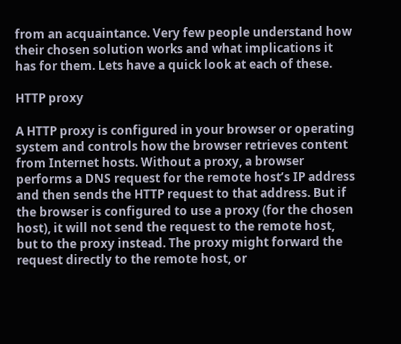from an acquaintance. Very few people understand how their chosen solution works and what implications it has for them. Lets have a quick look at each of these.

HTTP proxy

A HTTP proxy is configured in your browser or operating system and controls how the browser retrieves content from Internet hosts. Without a proxy, a browser performs a DNS request for the remote host’s IP address and then sends the HTTP request to that address. But if the browser is configured to use a proxy (for the chosen host), it will not send the request to the remote host, but to the proxy instead. The proxy might forward the request directly to the remote host, or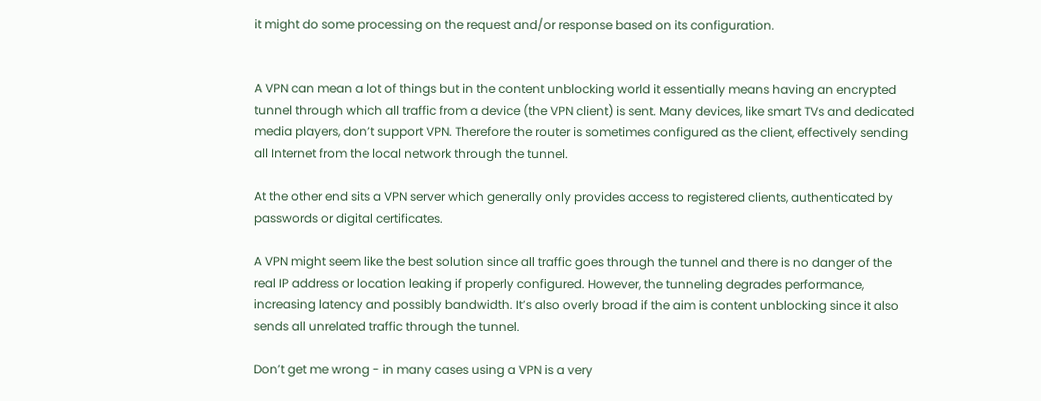it might do some processing on the request and/or response based on its configuration.


A VPN can mean a lot of things but in the content unblocking world it essentially means having an encrypted tunnel through which all traffic from a device (the VPN client) is sent. Many devices, like smart TVs and dedicated media players, don’t support VPN. Therefore the router is sometimes configured as the client, effectively sending all Internet from the local network through the tunnel.

At the other end sits a VPN server which generally only provides access to registered clients, authenticated by passwords or digital certificates.

A VPN might seem like the best solution since all traffic goes through the tunnel and there is no danger of the real IP address or location leaking if properly configured. However, the tunneling degrades performance, increasing latency and possibly bandwidth. It’s also overly broad if the aim is content unblocking since it also sends all unrelated traffic through the tunnel.

Don’t get me wrong - in many cases using a VPN is a very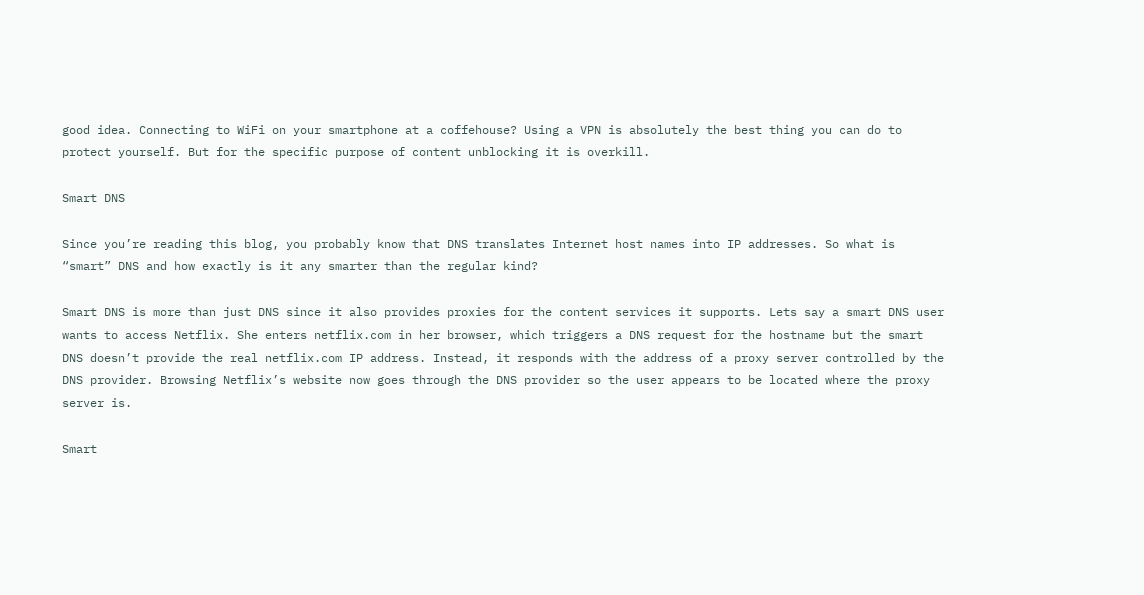good idea. Connecting to WiFi on your smartphone at a coffehouse? Using a VPN is absolutely the best thing you can do to protect yourself. But for the specific purpose of content unblocking it is overkill.

Smart DNS

Since you’re reading this blog, you probably know that DNS translates Internet host names into IP addresses. So what is “smart” DNS and how exactly is it any smarter than the regular kind?

Smart DNS is more than just DNS since it also provides proxies for the content services it supports. Lets say a smart DNS user wants to access Netflix. She enters netflix.com in her browser, which triggers a DNS request for the hostname but the smart DNS doesn’t provide the real netflix.com IP address. Instead, it responds with the address of a proxy server controlled by the DNS provider. Browsing Netflix’s website now goes through the DNS provider so the user appears to be located where the proxy server is.

Smart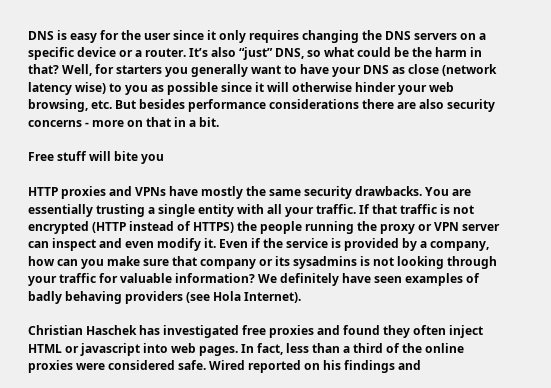DNS is easy for the user since it only requires changing the DNS servers on a specific device or a router. It’s also “just” DNS, so what could be the harm in that? Well, for starters you generally want to have your DNS as close (network latency wise) to you as possible since it will otherwise hinder your web browsing, etc. But besides performance considerations there are also security concerns - more on that in a bit.

Free stuff will bite you

HTTP proxies and VPNs have mostly the same security drawbacks. You are essentially trusting a single entity with all your traffic. If that traffic is not encrypted (HTTP instead of HTTPS) the people running the proxy or VPN server can inspect and even modify it. Even if the service is provided by a company, how can you make sure that company or its sysadmins is not looking through your traffic for valuable information? We definitely have seen examples of badly behaving providers (see Hola Internet).

Christian Haschek has investigated free proxies and found they often inject HTML or javascript into web pages. In fact, less than a third of the online proxies were considered safe. Wired reported on his findings and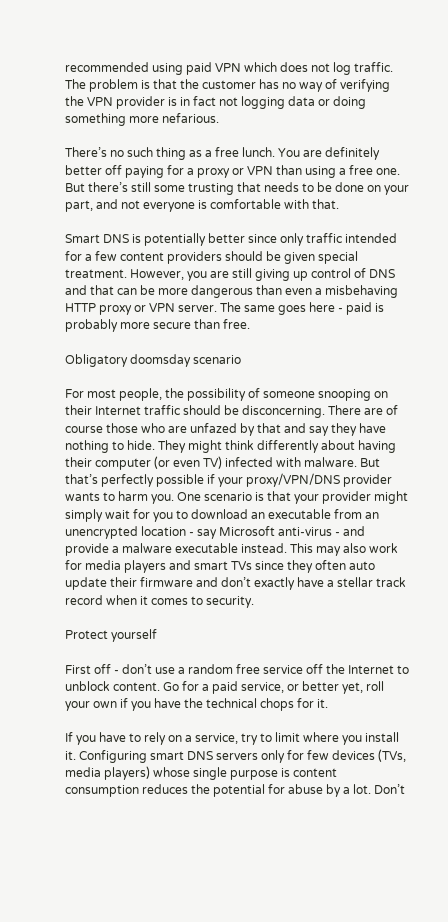recommended using paid VPN which does not log traffic. The problem is that the customer has no way of verifying the VPN provider is in fact not logging data or doing something more nefarious.

There’s no such thing as a free lunch. You are definitely better off paying for a proxy or VPN than using a free one. But there’s still some trusting that needs to be done on your part, and not everyone is comfortable with that.

Smart DNS is potentially better since only traffic intended for a few content providers should be given special treatment. However, you are still giving up control of DNS and that can be more dangerous than even a misbehaving HTTP proxy or VPN server. The same goes here - paid is probably more secure than free.

Obligatory doomsday scenario

For most people, the possibility of someone snooping on their Internet traffic should be disconcerning. There are of course those who are unfazed by that and say they have nothing to hide. They might think differently about having their computer (or even TV) infected with malware. But that’s perfectly possible if your proxy/VPN/DNS provider wants to harm you. One scenario is that your provider might simply wait for you to download an executable from an unencrypted location - say Microsoft anti-virus - and provide a malware executable instead. This may also work for media players and smart TVs since they often auto update their firmware and don’t exactly have a stellar track record when it comes to security.

Protect yourself

First off - don’t use a random free service off the Internet to unblock content. Go for a paid service, or better yet, roll your own if you have the technical chops for it.

If you have to rely on a service, try to limit where you install it. Configuring smart DNS servers only for few devices (TVs, media players) whose single purpose is content consumption reduces the potential for abuse by a lot. Don’t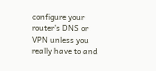configure your router’s DNS or VPN unless you really have to and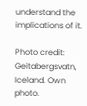understand the implications of it.

Photo credit: Geitabergsvatn, Iceland. Own photo.